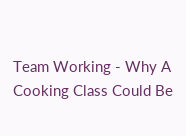Team Working - Why A Cooking Class Could Be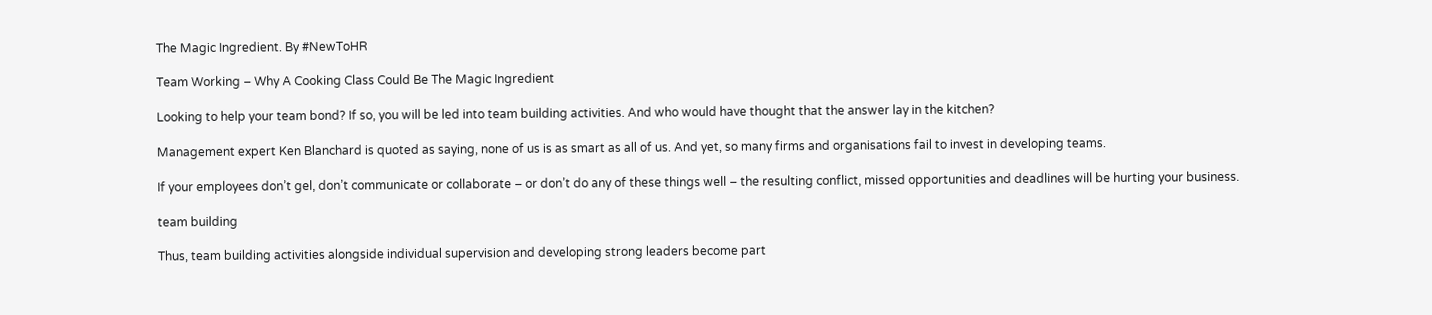The Magic Ingredient. By #NewToHR

Team Working – Why A Cooking Class Could Be The Magic Ingredient

Looking to help your team bond? If so, you will be led into team building activities. And who would have thought that the answer lay in the kitchen?

Management expert Ken Blanchard is quoted as saying, none of us is as smart as all of us. And yet, so many firms and organisations fail to invest in developing teams.

If your employees don’t gel, don’t communicate or collaborate – or don’t do any of these things well – the resulting conflict, missed opportunities and deadlines will be hurting your business.

team building

Thus, team building activities alongside individual supervision and developing strong leaders become part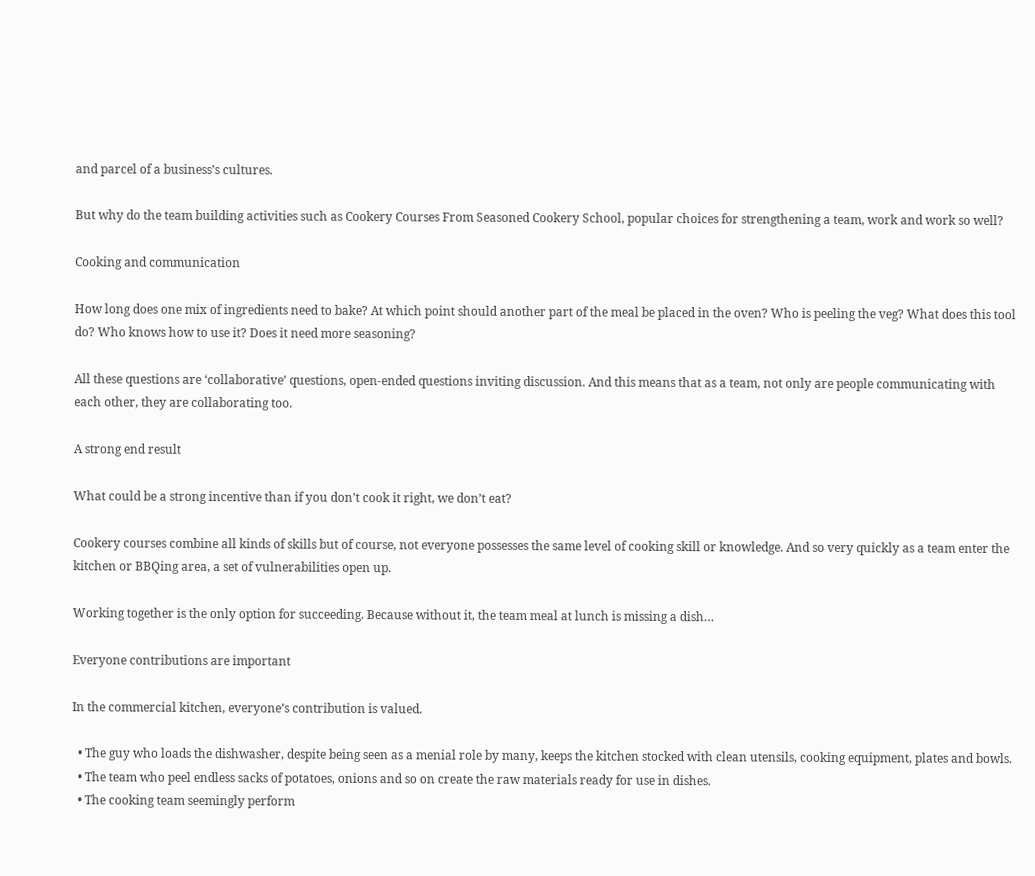and parcel of a business’s cultures.

But why do the team building activities such as Cookery Courses From Seasoned Cookery School, popular choices for strengthening a team, work and work so well?

Cooking and communication

How long does one mix of ingredients need to bake? At which point should another part of the meal be placed in the oven? Who is peeling the veg? What does this tool do? Who knows how to use it? Does it need more seasoning?

All these questions are ‘collaborative’ questions, open-ended questions inviting discussion. And this means that as a team, not only are people communicating with each other, they are collaborating too.

A strong end result

What could be a strong incentive than if you don’t cook it right, we don’t eat?

Cookery courses combine all kinds of skills but of course, not everyone possesses the same level of cooking skill or knowledge. And so very quickly as a team enter the kitchen or BBQing area, a set of vulnerabilities open up.

Working together is the only option for succeeding. Because without it, the team meal at lunch is missing a dish…

Everyone contributions are important

In the commercial kitchen, everyone’s contribution is valued.

  • The guy who loads the dishwasher, despite being seen as a menial role by many, keeps the kitchen stocked with clean utensils, cooking equipment, plates and bowls.
  • The team who peel endless sacks of potatoes, onions and so on create the raw materials ready for use in dishes.
  • The cooking team seemingly perform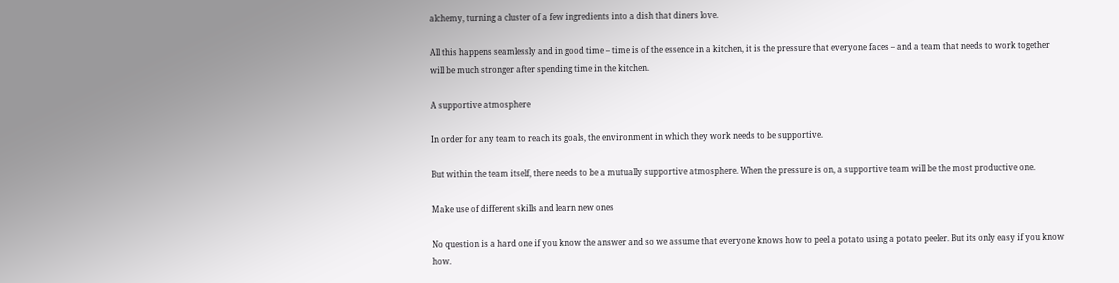alchemy, turning a cluster of a few ingredients into a dish that diners love.

All this happens seamlessly and in good time – time is of the essence in a kitchen, it is the pressure that everyone faces – and a team that needs to work together will be much stronger after spending time in the kitchen.

A supportive atmosphere

In order for any team to reach its goals, the environment in which they work needs to be supportive.

But within the team itself, there needs to be a mutually supportive atmosphere. When the pressure is on, a supportive team will be the most productive one.

Make use of different skills and learn new ones

No question is a hard one if you know the answer and so we assume that everyone knows how to peel a potato using a potato peeler. But its only easy if you know how.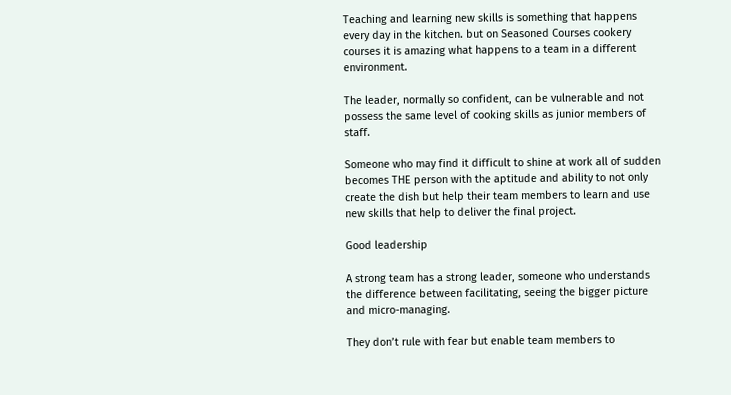Teaching and learning new skills is something that happens every day in the kitchen. but on Seasoned Courses cookery courses it is amazing what happens to a team in a different environment.

The leader, normally so confident, can be vulnerable and not possess the same level of cooking skills as junior members of staff.

Someone who may find it difficult to shine at work all of sudden becomes THE person with the aptitude and ability to not only create the dish but help their team members to learn and use new skills that help to deliver the final project.

Good leadership

A strong team has a strong leader, someone who understands the difference between facilitating, seeing the bigger picture and micro-managing.

They don’t rule with fear but enable team members to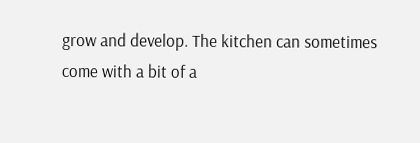grow and develop. The kitchen can sometimes come with a bit of a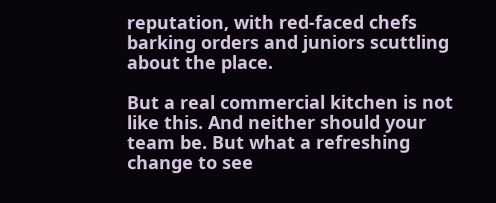reputation, with red-faced chefs barking orders and juniors scuttling about the place.

But a real commercial kitchen is not like this. And neither should your team be. But what a refreshing change to see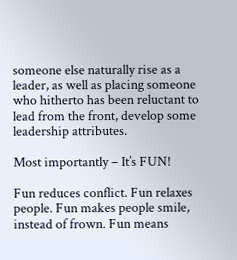someone else naturally rise as a leader, as well as placing someone who hitherto has been reluctant to lead from the front, develop some leadership attributes.

Most importantly – It’s FUN!

Fun reduces conflict. Fun relaxes people. Fun makes people smile, instead of frown. Fun means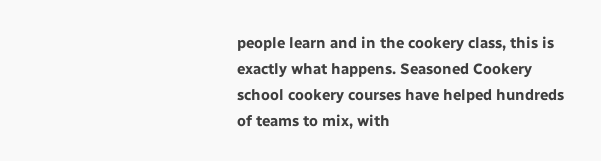people learn and in the cookery class, this is exactly what happens. Seasoned Cookery school cookery courses have helped hundreds of teams to mix, with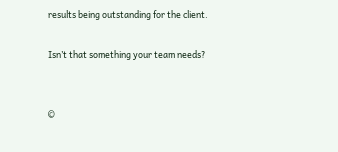results being outstanding for the client.

Isn’t that something your team needs?


©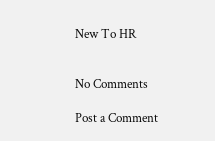New To HR


No Comments

Post a Comment